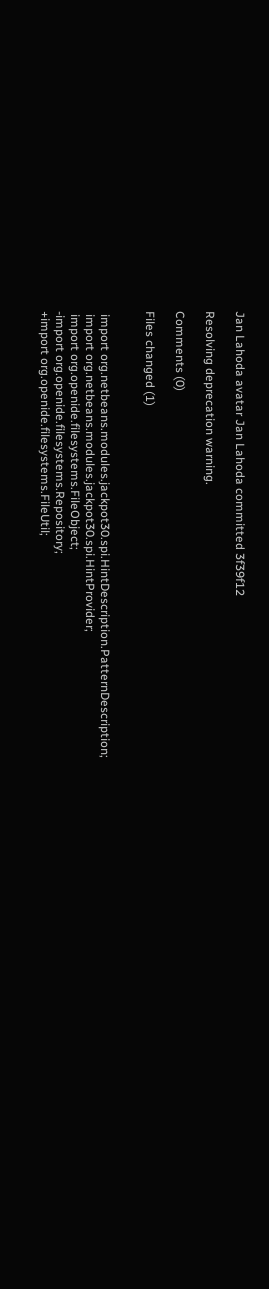Jan Lahoda avatar Jan Lahoda committed 3f39f12

Resolving deprecation warning.

Comments (0)

Files changed (1)


 import org.netbeans.modules.jackpot30.spi.HintDescription.PatternDescription;
 import org.netbeans.modules.jackpot30.spi.HintProvider;
 import org.openide.filesystems.FileObject;
-import org.openide.filesystems.Repository;
+import org.openide.filesystems.FileUtil;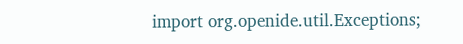import org.openide.util.Exceptions;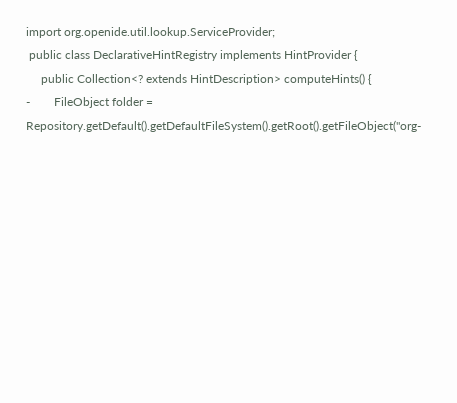import org.openide.util.lookup.ServiceProvider;
 public class DeclarativeHintRegistry implements HintProvider {
     public Collection<? extends HintDescription> computeHints() {
-        FileObject folder = Repository.getDefault().getDefaultFileSystem().getRoot().getFileObject("org-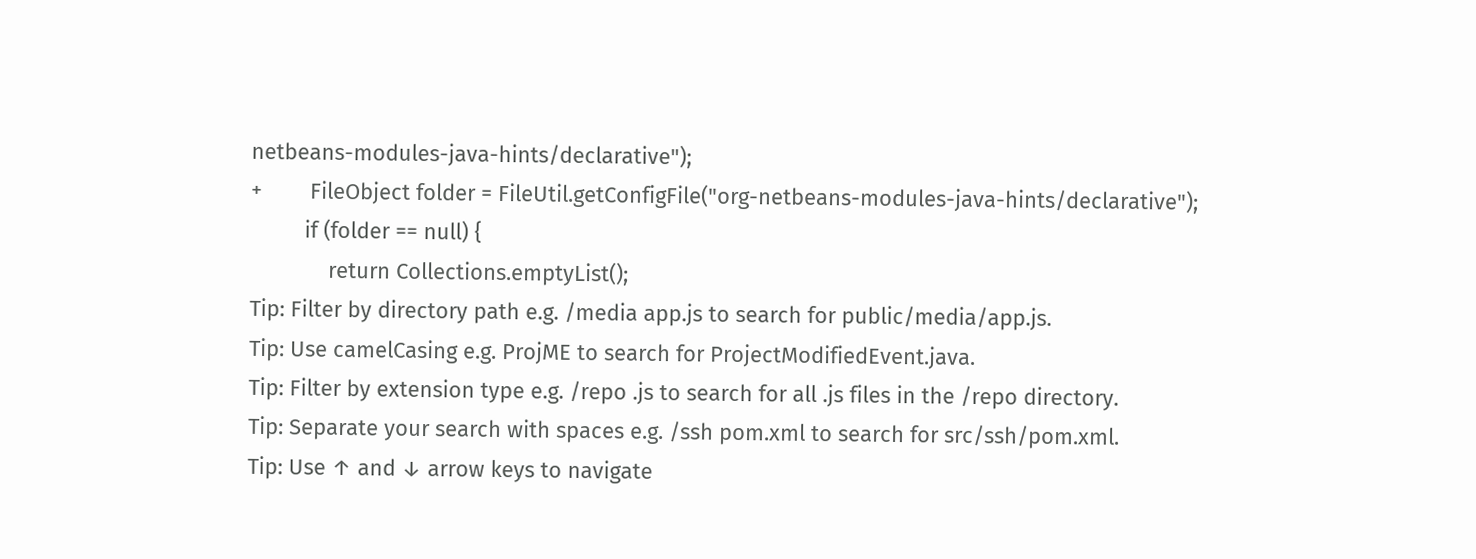netbeans-modules-java-hints/declarative");
+        FileObject folder = FileUtil.getConfigFile("org-netbeans-modules-java-hints/declarative");
         if (folder == null) {
             return Collections.emptyList();
Tip: Filter by directory path e.g. /media app.js to search for public/media/app.js.
Tip: Use camelCasing e.g. ProjME to search for ProjectModifiedEvent.java.
Tip: Filter by extension type e.g. /repo .js to search for all .js files in the /repo directory.
Tip: Separate your search with spaces e.g. /ssh pom.xml to search for src/ssh/pom.xml.
Tip: Use ↑ and ↓ arrow keys to navigate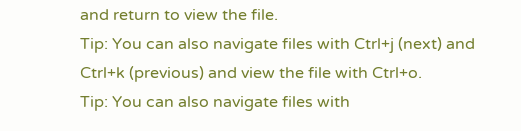and return to view the file.
Tip: You can also navigate files with Ctrl+j (next) and Ctrl+k (previous) and view the file with Ctrl+o.
Tip: You can also navigate files with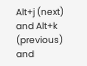Alt+j (next) and Alt+k (previous) and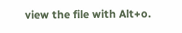view the file with Alt+o.